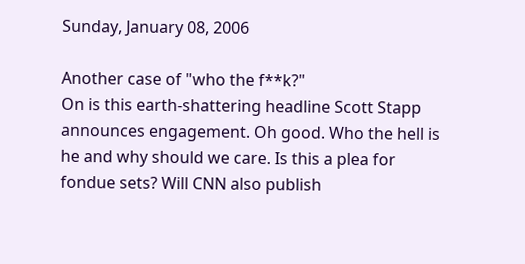Sunday, January 08, 2006

Another case of "who the f**k?"
On is this earth-shattering headline Scott Stapp announces engagement. Oh good. Who the hell is he and why should we care. Is this a plea for fondue sets? Will CNN also publish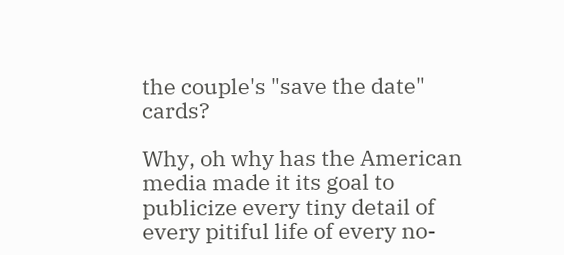the couple's "save the date" cards?

Why, oh why has the American media made it its goal to publicize every tiny detail of every pitiful life of every no-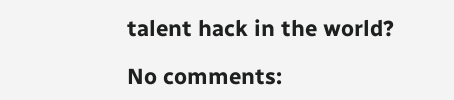talent hack in the world?

No comments: